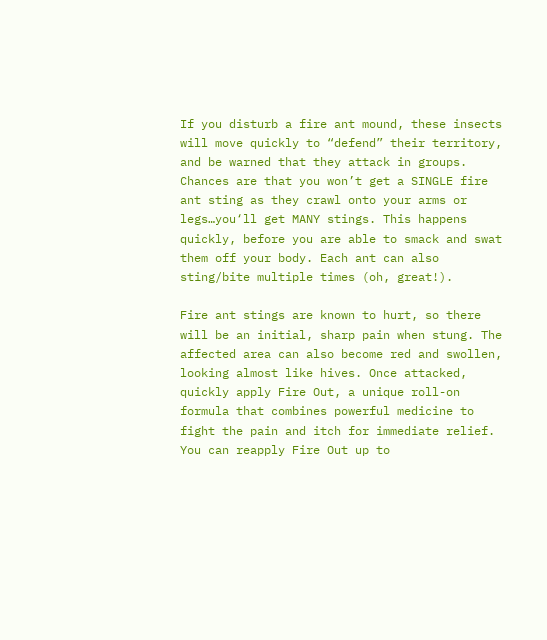If you disturb a fire ant mound, these insects will move quickly to “defend” their territory, and be warned that they attack in groups. Chances are that you won’t get a SINGLE fire ant sting as they crawl onto your arms or legs…you‘ll get MANY stings. This happens quickly, before you are able to smack and swat them off your body. Each ant can also sting/bite multiple times (oh, great!).

Fire ant stings are known to hurt, so there will be an initial, sharp pain when stung. The affected area can also become red and swollen, looking almost like hives. Once attacked, quickly apply Fire Out, a unique roll-on formula that combines powerful medicine to fight the pain and itch for immediate relief. You can reapply Fire Out up to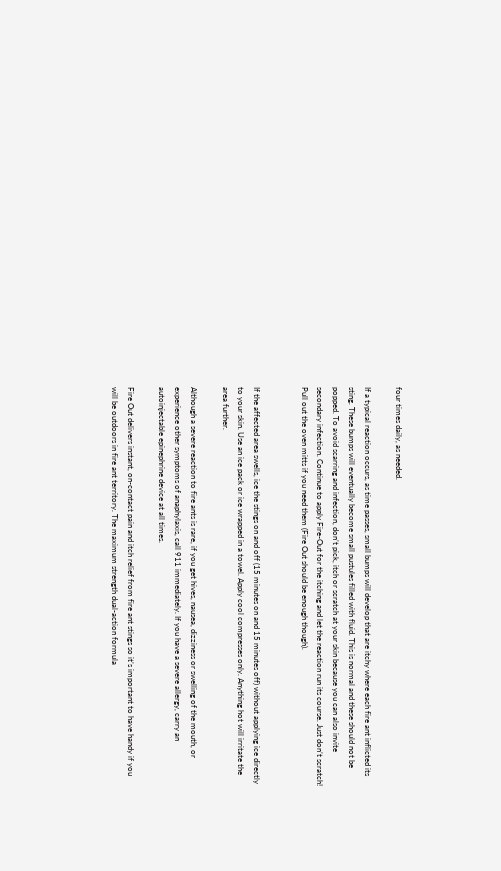four times daily, as needed.

If a typical reaction occurs, as time passes, small bumps will develop that are itchy where each fire ant inflicted its sting. These bumps will eventually become small pustules filled with fluid. This is normal and these should not be popped. To avoid scarring and infection, don’t pick, itch or scratch at your skin because you can also invite secondary infection. Continue to apply Fire-Out for the itching and let the reaction run its course. Just don’t scratch! Pull out the oven mitts if you need them (Fire Out should be enough though).


If the affected area swells, ice the stings on and off (15 minutes on and 15 minutes off) without applying ice directly to your skin. Use an ice pack or ice wrapped in a towel. Apply cool compresses only. Anything hot will irritate the area further.

Although a severe reaction to fire ants is rare, if you get hives, nausea, dizziness or swelling of the mouth, or experience other symptoms of anaphylaxis, call 911 immediately. If you have a severe allergy, carry an autoinjectable epinephrine device at all times.

Fire Out delivers instant, on-contact pain and itch relief from fire ant stings so it’s important to have handy if you will be outdoors in fire ant territory. The maximum strength dual-action formula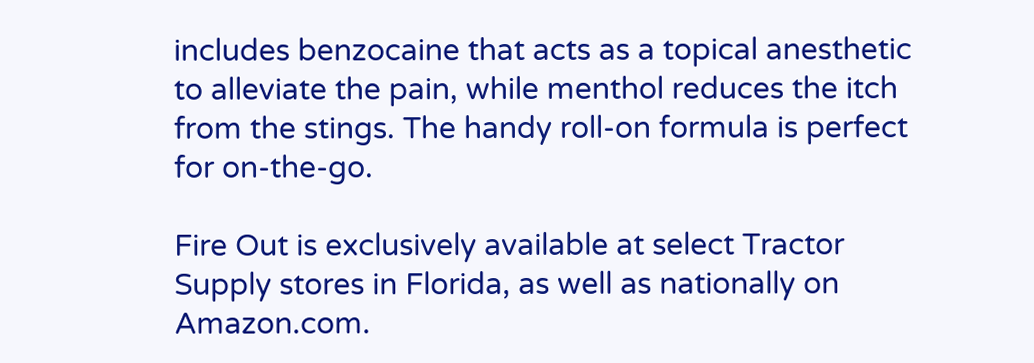includes benzocaine that acts as a topical anesthetic to alleviate the pain, while menthol reduces the itch from the stings. The handy roll-on formula is perfect for on-the-go.

Fire Out is exclusively available at select Tractor Supply stores in Florida, as well as nationally on  Amazon.com.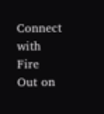Connect with Fire Out on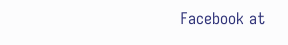Facebook at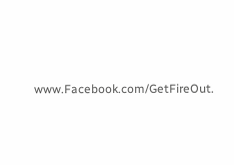www.Facebook.com/GetFireOut.